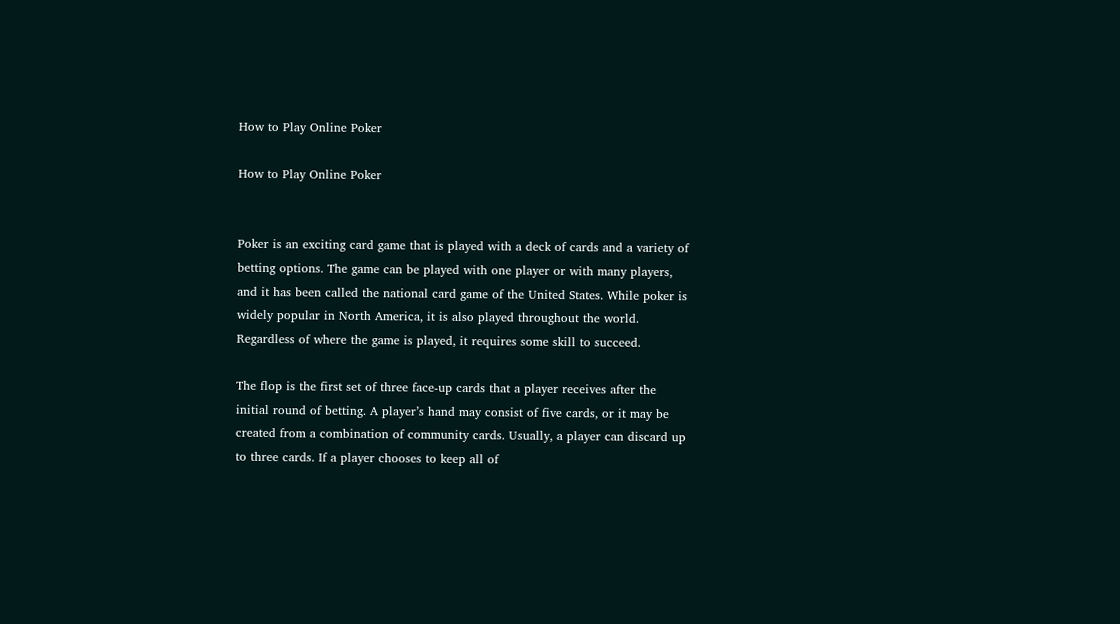How to Play Online Poker

How to Play Online Poker


Poker is an exciting card game that is played with a deck of cards and a variety of betting options. The game can be played with one player or with many players, and it has been called the national card game of the United States. While poker is widely popular in North America, it is also played throughout the world. Regardless of where the game is played, it requires some skill to succeed.

The flop is the first set of three face-up cards that a player receives after the initial round of betting. A player’s hand may consist of five cards, or it may be created from a combination of community cards. Usually, a player can discard up to three cards. If a player chooses to keep all of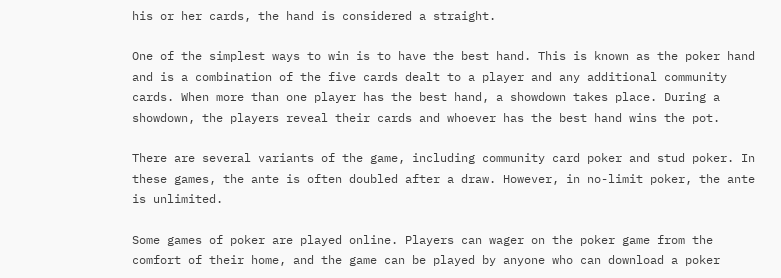his or her cards, the hand is considered a straight.

One of the simplest ways to win is to have the best hand. This is known as the poker hand and is a combination of the five cards dealt to a player and any additional community cards. When more than one player has the best hand, a showdown takes place. During a showdown, the players reveal their cards and whoever has the best hand wins the pot.

There are several variants of the game, including community card poker and stud poker. In these games, the ante is often doubled after a draw. However, in no-limit poker, the ante is unlimited.

Some games of poker are played online. Players can wager on the poker game from the comfort of their home, and the game can be played by anyone who can download a poker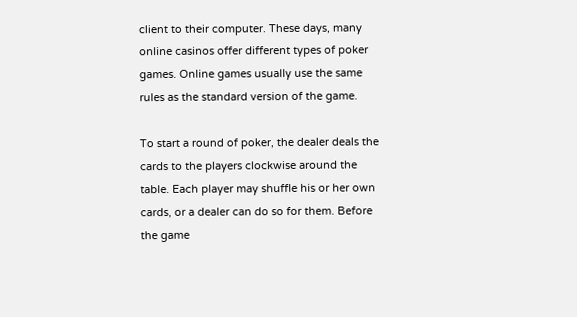client to their computer. These days, many online casinos offer different types of poker games. Online games usually use the same rules as the standard version of the game.

To start a round of poker, the dealer deals the cards to the players clockwise around the table. Each player may shuffle his or her own cards, or a dealer can do so for them. Before the game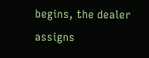begins, the dealer assigns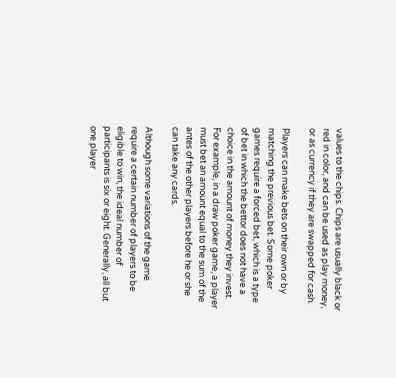values to the chips. Chips are usually black or red in color, and can be used as play money, or as currency if they are swapped for cash.

Players can make bets on their own or by matching the previous bet. Some poker games require a forced bet, which is a type of bet in which the bettor does not have a choice in the amount of money they invest. For example, in a draw poker game, a player must bet an amount equal to the sum of the antes of the other players before he or she can take any cards.

Although some variations of the game require a certain number of players to be eligible to win, the ideal number of participants is six or eight. Generally, all but one player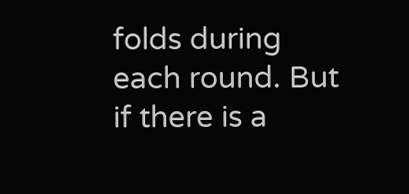folds during each round. But if there is a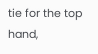tie for the top hand,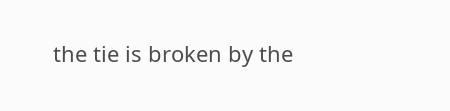the tie is broken by the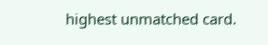highest unmatched card.